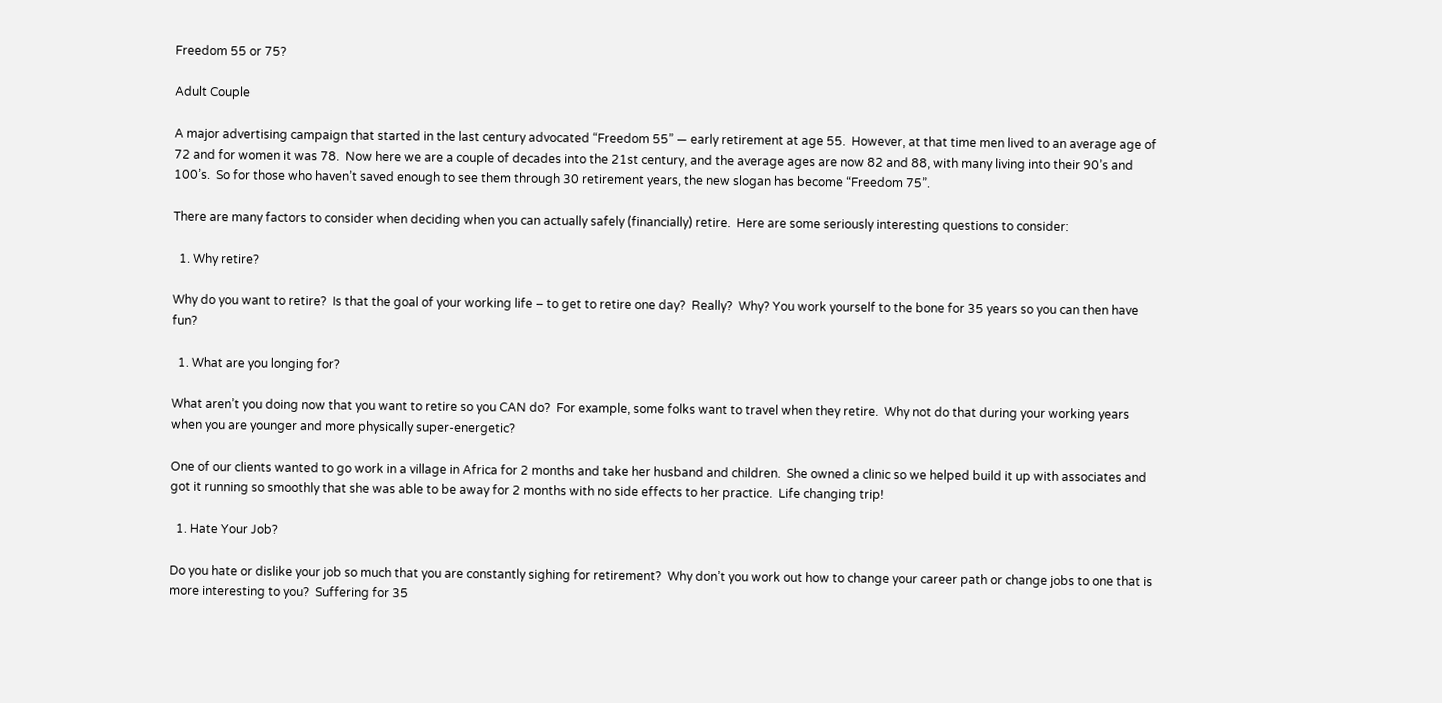Freedom 55 or 75?

Adult Couple

A major advertising campaign that started in the last century advocated “Freedom 55” — early retirement at age 55.  However, at that time men lived to an average age of 72 and for women it was 78.  Now here we are a couple of decades into the 21st century, and the average ages are now 82 and 88, with many living into their 90’s and 100’s.  So for those who haven’t saved enough to see them through 30 retirement years, the new slogan has become “Freedom 75”.

There are many factors to consider when deciding when you can actually safely (financially) retire.  Here are some seriously interesting questions to consider:

  1. Why retire?

Why do you want to retire?  Is that the goal of your working life – to get to retire one day?  Really?  Why? You work yourself to the bone for 35 years so you can then have fun?

  1. What are you longing for?

What aren’t you doing now that you want to retire so you CAN do?  For example, some folks want to travel when they retire.  Why not do that during your working years when you are younger and more physically super-energetic?

One of our clients wanted to go work in a village in Africa for 2 months and take her husband and children.  She owned a clinic so we helped build it up with associates and got it running so smoothly that she was able to be away for 2 months with no side effects to her practice.  Life changing trip!

  1. Hate Your Job?

Do you hate or dislike your job so much that you are constantly sighing for retirement?  Why don’t you work out how to change your career path or change jobs to one that is more interesting to you?  Suffering for 35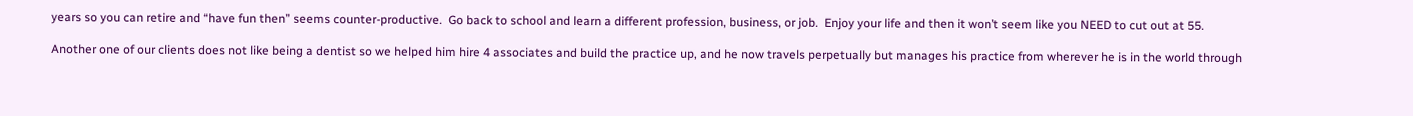years so you can retire and “have fun then” seems counter-productive.  Go back to school and learn a different profession, business, or job.  Enjoy your life and then it won’t seem like you NEED to cut out at 55.

Another one of our clients does not like being a dentist so we helped him hire 4 associates and build the practice up, and he now travels perpetually but manages his practice from wherever he is in the world through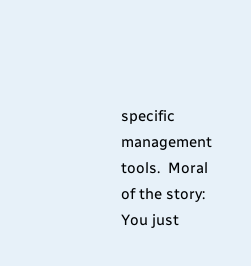specific management tools.  Moral of the story:  You just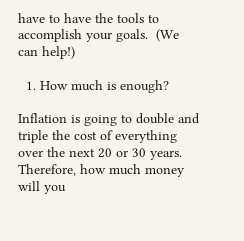have to have the tools to accomplish your goals.  (We can help!)

  1. How much is enough?

Inflation is going to double and triple the cost of everything over the next 20 or 30 years.  Therefore, how much money will you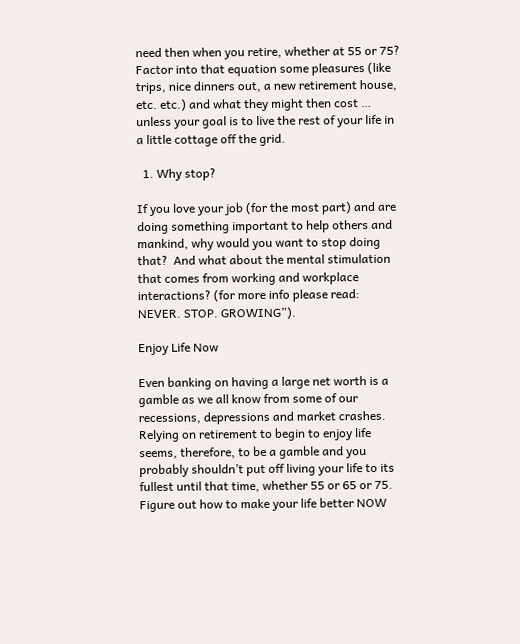need then when you retire, whether at 55 or 75?  Factor into that equation some pleasures (like trips, nice dinners out, a new retirement house, etc. etc.) and what they might then cost … unless your goal is to live the rest of your life in a little cottage off the grid.

  1. Why stop?

If you love your job (for the most part) and are doing something important to help others and mankind, why would you want to stop doing that?  And what about the mental stimulation that comes from working and workplace interactions? (for more info please read: NEVER. STOP. GROWING”).

Enjoy Life Now

Even banking on having a large net worth is a gamble as we all know from some of our recessions, depressions and market crashes.  Relying on retirement to begin to enjoy life seems, therefore, to be a gamble and you probably shouldn’t put off living your life to its fullest until that time, whether 55 or 65 or 75.  Figure out how to make your life better NOW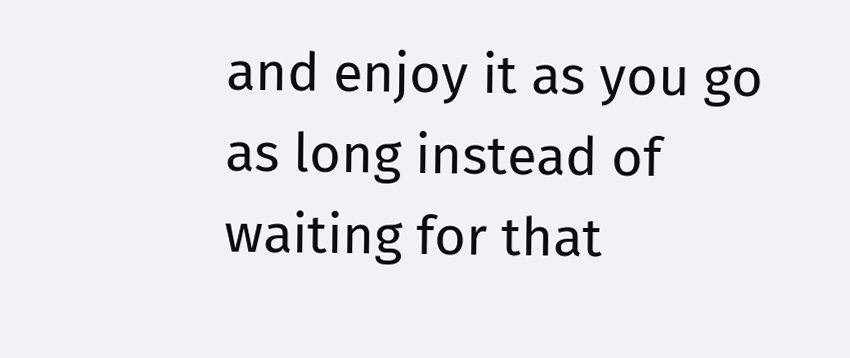and enjoy it as you go as long instead of waiting for that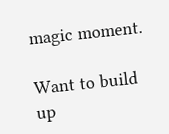magic moment.

Want to build up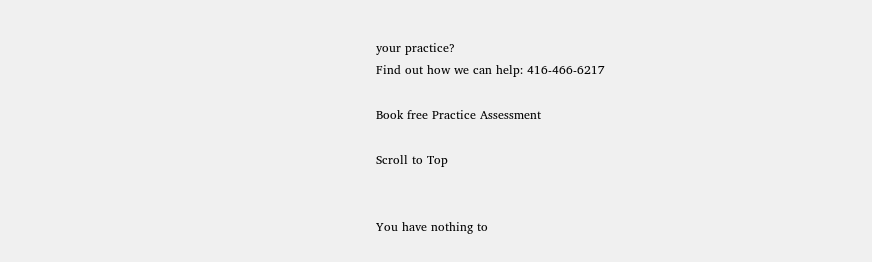your practice?
Find out how we can help: 416-466-6217

Book free Practice Assessment

Scroll to Top


You have nothing to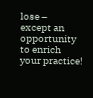lose –
except an opportunity to enrich
your practice!